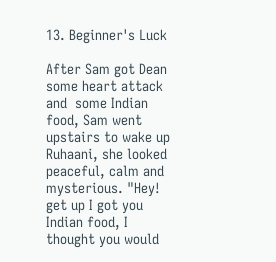13. Beginner's Luck

After Sam got Dean some heart attack and  some Indian food, Sam went upstairs to wake up Ruhaani, she looked peaceful, calm and mysterious. "Hey! get up I got you Indian food, I thought you would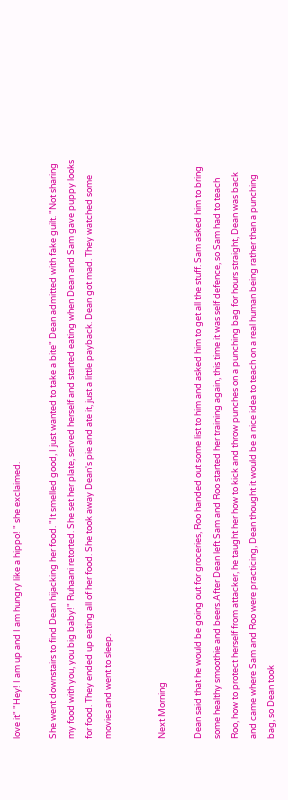love it" "Hey! I am up and I am hungry like a hippo! " she exclaimed.

She went downstairs to find Dean hijacking her food. "It smelled good, I just wanted to take a bite" Dean admitted with fake guilt. "Not sharing my food with you, you big baby!" Ruhaani retorted. She set her plate, served herself and started eating when Dean and Sam gave puppy looks for food. They ended up eating all of her food. She took away Dean's pie and ate it, just a little payback. Dean got mad. They watched some movies and went to sleep.


Next Morning

Dean said that he would be going out for groceries, Roo handed out some list to him and asked him to get all the stuff. Sam asked him to bring some healthy smoothie and beers.After Dean left Sam and Roo started her training again, this time it was self defence, so Sam had to teach Roo, how to protect herself from attacker, he taught her how to kick and throw punches on a punching bag for hours straight, Dean was back and came where Sam and Roo were practicing, Dean thought it would be a nice idea to teach on a real human being rather than a punching bag, so Dean took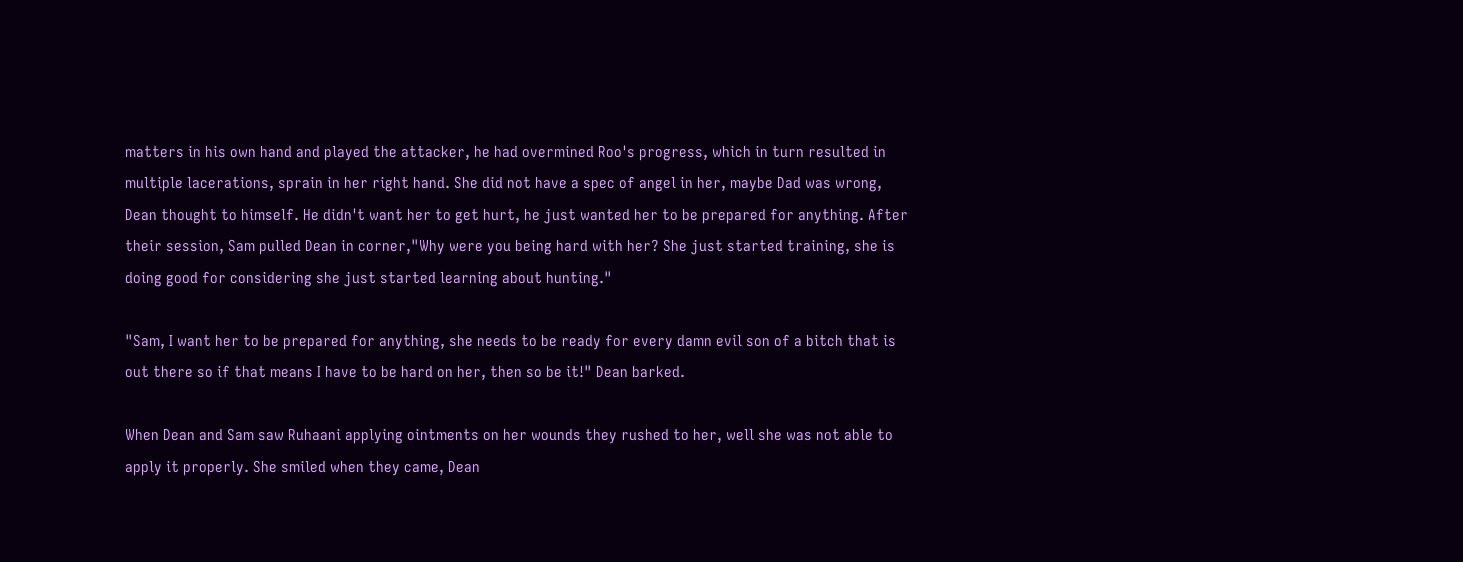matters in his own hand and played the attacker, he had overmined Roo's progress, which in turn resulted in multiple lacerations, sprain in her right hand. She did not have a spec of angel in her, maybe Dad was wrong, Dean thought to himself. He didn't want her to get hurt, he just wanted her to be prepared for anything. After their session, Sam pulled Dean in corner,"Why were you being hard with her? She just started training, she is doing good for considering she just started learning about hunting."

"Sam, I want her to be prepared for anything, she needs to be ready for every damn evil son of a bitch that is out there so if that means I have to be hard on her, then so be it!" Dean barked.

When Dean and Sam saw Ruhaani applying ointments on her wounds they rushed to her, well she was not able to apply it properly. She smiled when they came, Dean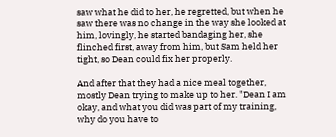saw what he did to her, he regretted, but when he saw there was no change in the way she looked at him, lovingly, he started bandaging her, she flinched first, away from him, but Sam held her tight, so Dean could fix her properly.

And after that they had a nice meal together, mostly Dean trying to make up to her. "Dean I am okay, and what you did was part of my training, why do you have to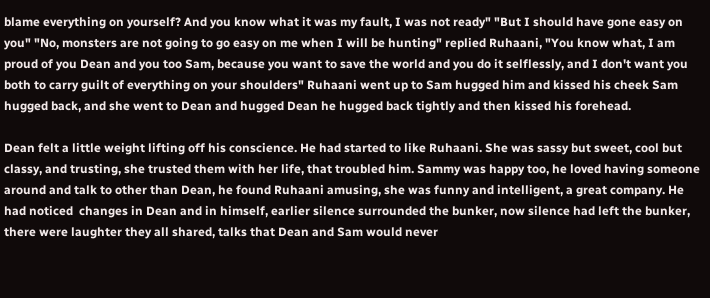blame everything on yourself? And you know what it was my fault, I was not ready" "But I should have gone easy on you" "No, monsters are not going to go easy on me when I will be hunting" replied Ruhaani, "You know what, I am proud of you Dean and you too Sam, because you want to save the world and you do it selflessly, and I don't want you both to carry guilt of everything on your shoulders" Ruhaani went up to Sam hugged him and kissed his cheek Sam hugged back, and she went to Dean and hugged Dean he hugged back tightly and then kissed his forehead.

Dean felt a little weight lifting off his conscience. He had started to like Ruhaani. She was sassy but sweet, cool but classy, and trusting, she trusted them with her life, that troubled him. Sammy was happy too, he loved having someone around and talk to other than Dean, he found Ruhaani amusing, she was funny and intelligent, a great company. He had noticed  changes in Dean and in himself, earlier silence surrounded the bunker, now silence had left the bunker, there were laughter they all shared, talks that Dean and Sam would never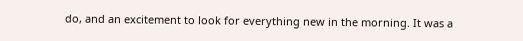do, and an excitement to look for everything new in the morning. It was a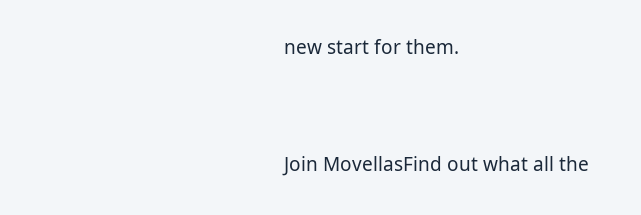new start for them.


Join MovellasFind out what all the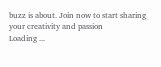buzz is about. Join now to start sharing your creativity and passion
Loading ...